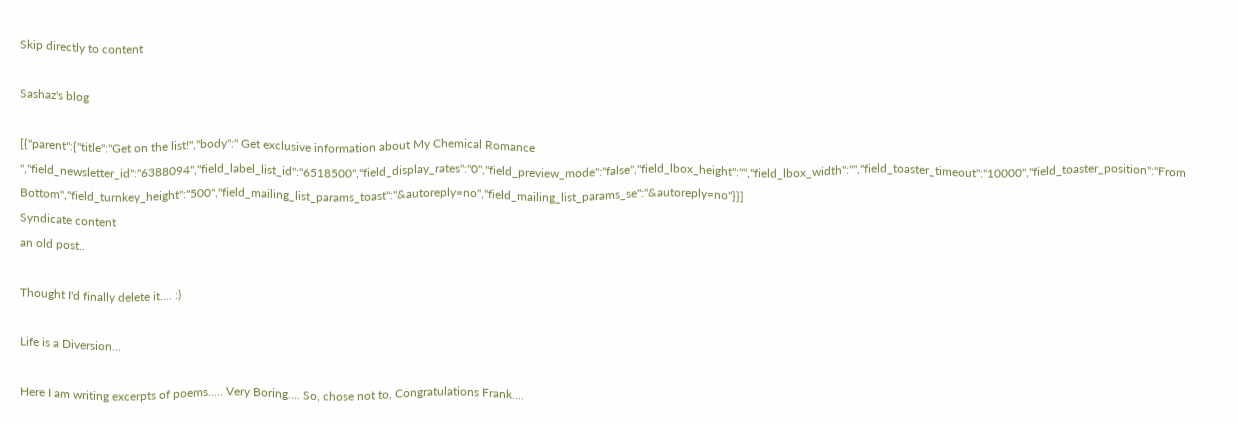Skip directly to content

Sashaz's blog

[{"parent":{"title":"Get on the list!","body":" Get exclusive information about My Chemical Romance ","field_newsletter_id":"6388094","field_label_list_id":"6518500","field_display_rates":"0","field_preview_mode":"false","field_lbox_height":"","field_lbox_width":"","field_toaster_timeout":"10000","field_toaster_position":"From Bottom","field_turnkey_height":"500","field_mailing_list_params_toast":"&autoreply=no","field_mailing_list_params_se":"&autoreply=no"}}]
Syndicate content
an old post..

Thought I'd finally delete it.... :)

Life is a Diversion...

Here I am writing excerpts of poems..... Very Boring.... So, chose not to, Congratulations Frank....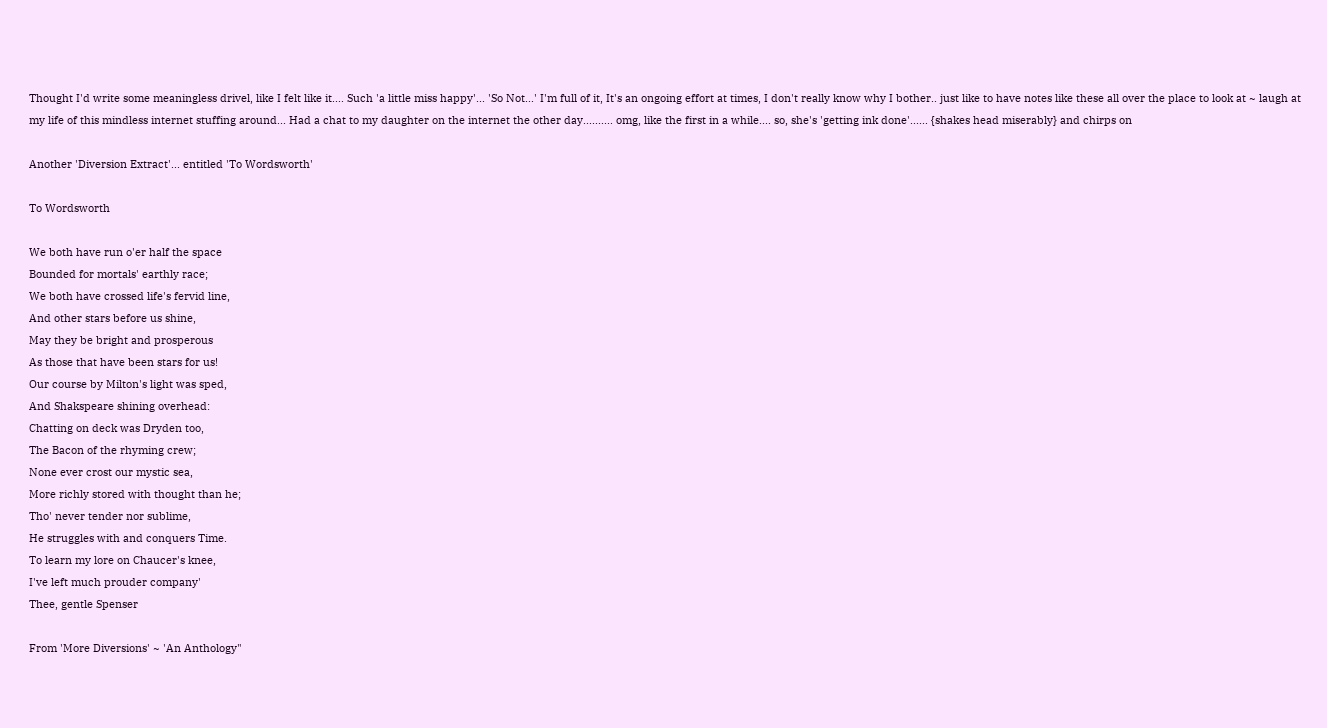Thought I'd write some meaningless drivel, like I felt like it.... Such 'a little miss happy'... 'So Not...' I'm full of it, It's an ongoing effort at times, I don't really know why I bother.. just like to have notes like these all over the place to look at ~ laugh at my life of this mindless internet stuffing around... Had a chat to my daughter on the internet the other day.......... omg, like the first in a while.... so, she's 'getting ink done'...... {shakes head miserably} and chirps on

Another 'Diversion Extract'... entitled 'To Wordsworth'

To Wordsworth

We both have run o'er half the space
Bounded for mortals' earthly race;
We both have crossed life's fervid line,
And other stars before us shine,
May they be bright and prosperous
As those that have been stars for us!
Our course by Milton's light was sped,
And Shakspeare shining overhead:
Chatting on deck was Dryden too,
The Bacon of the rhyming crew;
None ever crost our mystic sea,
More richly stored with thought than he;
Tho' never tender nor sublime,
He struggles with and conquers Time.
To learn my lore on Chaucer's knee,
I've left much prouder company'
Thee, gentle Spenser

From 'More Diversions' ~ 'An Anthology"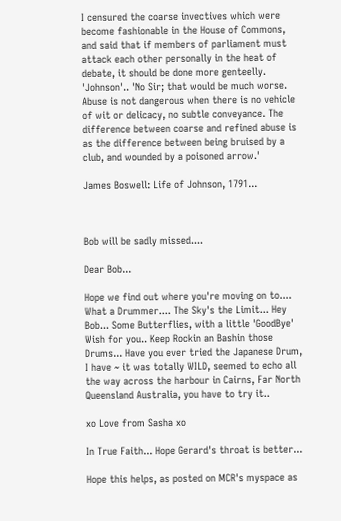I censured the coarse invectives which were become fashionable in the House of Commons, and said that if members of parliament must attack each other personally in the heat of debate, it should be done more genteelly. 'Johnson'.. 'No Sir; that would be much worse. Abuse is not dangerous when there is no vehicle of wit or delicacy, no subtle conveyance. The difference between coarse and refined abuse is as the difference between being bruised by a club, and wounded by a poisoned arrow.'

James Boswell: Life of Johnson, 1791...



Bob will be sadly missed....

Dear Bob...

Hope we find out where you're moving on to.... What a Drummer.... The Sky's the Limit... Hey Bob... Some Butterflies, with a little 'GoodBye' Wish for you.. Keep Rockin an Bashin those Drums... Have you ever tried the Japanese Drum, I have ~ it was totally WILD, seemed to echo all the way across the harbour in Cairns, Far North Queensland Australia, you have to try it..

xo Love from Sasha xo

In True Faith... Hope Gerard's throat is better...

Hope this helps, as posted on MCR's myspace as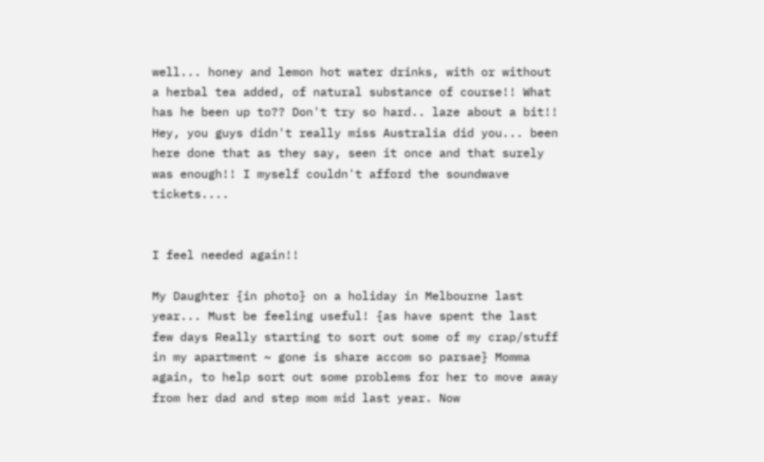well... honey and lemon hot water drinks, with or without a herbal tea added, of natural substance of course!! What has he been up to?? Don't try so hard.. laze about a bit!! Hey, you guys didn't really miss Australia did you... been here done that as they say, seen it once and that surely was enough!! I myself couldn't afford the soundwave tickets....


I feel needed again!!

My Daughter {in photo} on a holiday in Melbourne last year... Must be feeling useful! {as have spent the last few days Really starting to sort out some of my crap/stuff in my apartment ~ gone is share accom so parsae} Momma again, to help sort out some problems for her to move away from her dad and step mom mid last year. Now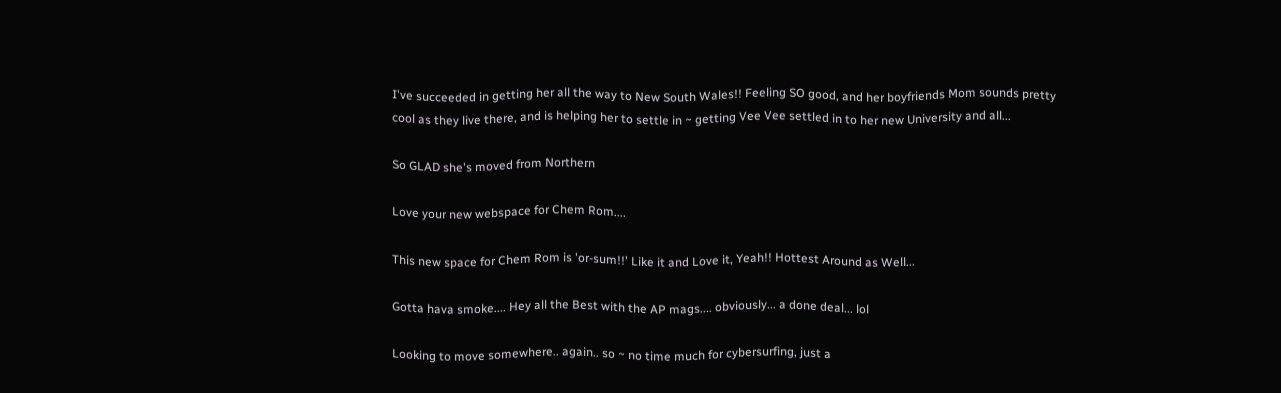I've succeeded in getting her all the way to New South Wales!! Feeling SO good, and her boyfriends Mom sounds pretty cool as they live there, and is helping her to settle in ~ getting Vee Vee settled in to her new University and all...

So GLAD she's moved from Northern

Love your new webspace for Chem Rom....

This new space for Chem Rom is 'or-sum!!' Like it and Love it, Yeah!! Hottest Around as Well...

Gotta hava smoke.... Hey all the Best with the AP mags.... obviously... a done deal... lol

Looking to move somewhere.. again.. so ~ no time much for cybersurfing, just a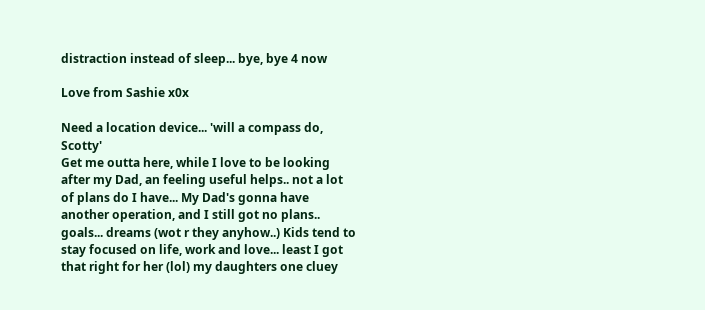distraction instead of sleep... bye, bye 4 now

Love from Sashie x0x

Need a location device... 'will a compass do, Scotty'
Get me outta here, while I love to be looking after my Dad, an feeling useful helps.. not a lot of plans do I have... My Dad's gonna have another operation, and I still got no plans.. goals... dreams (wot r they anyhow..) Kids tend to stay focused on life, work and love... least I got that right for her (lol) my daughters one cluey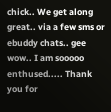chick.. We get along great.. via a few sms or ebuddy chats.. gee wow.. I am sooooo enthused..... Thank you for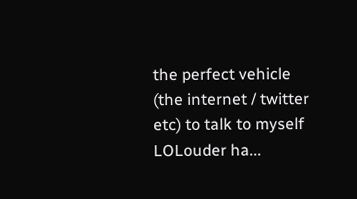the perfect vehicle (the internet / twitter etc) to talk to myself LOLouder ha...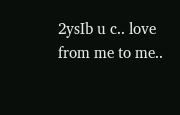2ysIb u c.. love from me to me..